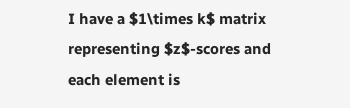I have a $1\times k$ matrix representing $z$-scores and each element is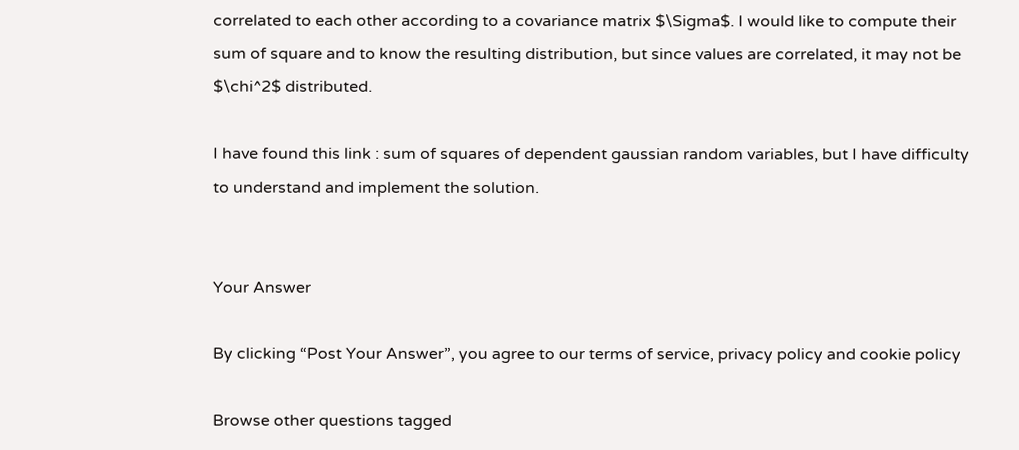correlated to each other according to a covariance matrix $\Sigma$. I would like to compute their sum of square and to know the resulting distribution, but since values are correlated, it may not be $\chi^2$ distributed.

I have found this link : sum of squares of dependent gaussian random variables, but I have difficulty to understand and implement the solution.


Your Answer

By clicking “Post Your Answer”, you agree to our terms of service, privacy policy and cookie policy

Browse other questions tagged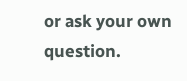or ask your own question.